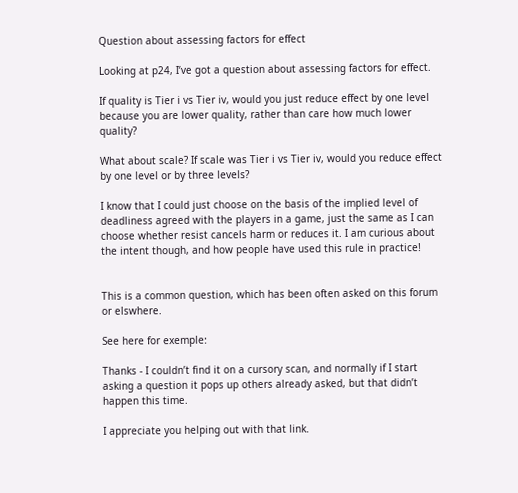Question about assessing factors for effect

Looking at p24, I’ve got a question about assessing factors for effect.

If quality is Tier i vs Tier iv, would you just reduce effect by one level because you are lower quality, rather than care how much lower quality?

What about scale? If scale was Tier i vs Tier iv, would you reduce effect by one level or by three levels?

I know that I could just choose on the basis of the implied level of deadliness agreed with the players in a game, just the same as I can choose whether resist cancels harm or reduces it. I am curious about the intent though, and how people have used this rule in practice!


This is a common question, which has been often asked on this forum or elswhere.

See here for exemple:

Thanks - I couldn’t find it on a cursory scan, and normally if I start asking a question it pops up others already asked, but that didn’t happen this time.

I appreciate you helping out with that link.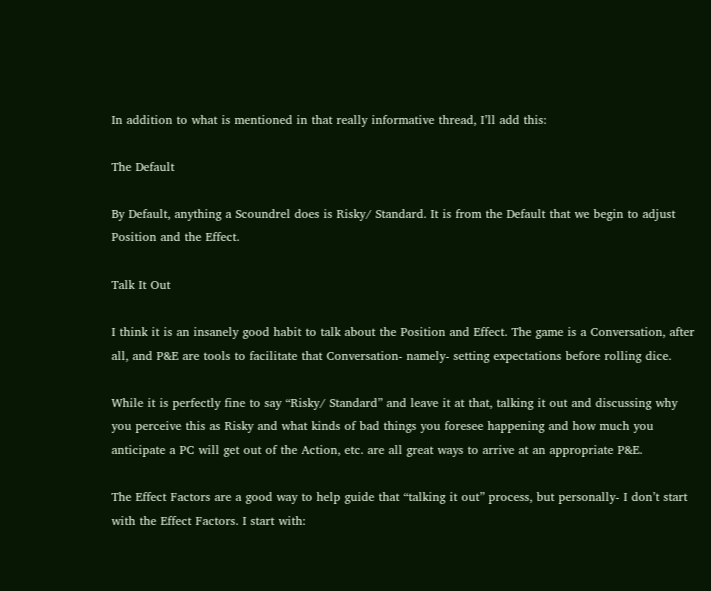In addition to what is mentioned in that really informative thread, I’ll add this:

The Default

By Default, anything a Scoundrel does is Risky/ Standard. It is from the Default that we begin to adjust Position and the Effect.

Talk It Out

I think it is an insanely good habit to talk about the Position and Effect. The game is a Conversation, after all, and P&E are tools to facilitate that Conversation- namely- setting expectations before rolling dice.

While it is perfectly fine to say “Risky/ Standard” and leave it at that, talking it out and discussing why you perceive this as Risky and what kinds of bad things you foresee happening and how much you anticipate a PC will get out of the Action, etc. are all great ways to arrive at an appropriate P&E.

The Effect Factors are a good way to help guide that “talking it out” process, but personally- I don’t start with the Effect Factors. I start with: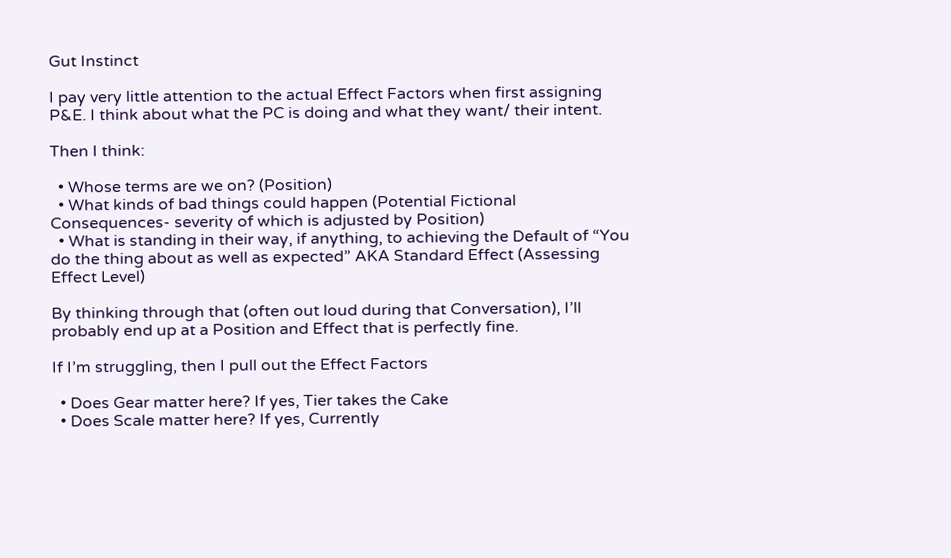Gut Instinct

I pay very little attention to the actual Effect Factors when first assigning P&E. I think about what the PC is doing and what they want/ their intent.

Then I think:

  • Whose terms are we on? (Position)
  • What kinds of bad things could happen (Potential Fictional Consequences- severity of which is adjusted by Position)
  • What is standing in their way, if anything, to achieving the Default of “You do the thing about as well as expected” AKA Standard Effect (Assessing Effect Level)

By thinking through that (often out loud during that Conversation), I’ll probably end up at a Position and Effect that is perfectly fine.

If I’m struggling, then I pull out the Effect Factors

  • Does Gear matter here? If yes, Tier takes the Cake
  • Does Scale matter here? If yes, Currently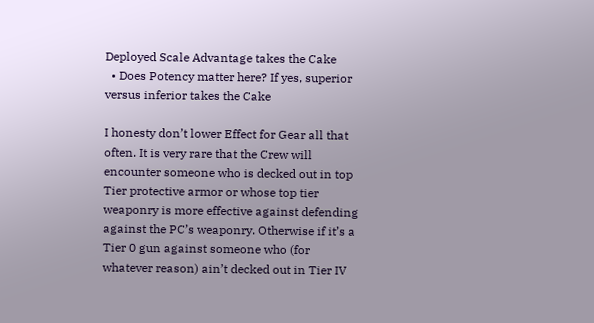Deployed Scale Advantage takes the Cake
  • Does Potency matter here? If yes, superior versus inferior takes the Cake

I honesty don’t lower Effect for Gear all that often. It is very rare that the Crew will encounter someone who is decked out in top Tier protective armor or whose top tier weaponry is more effective against defending against the PC’s weaponry. Otherwise if it’s a Tier 0 gun against someone who (for whatever reason) ain’t decked out in Tier IV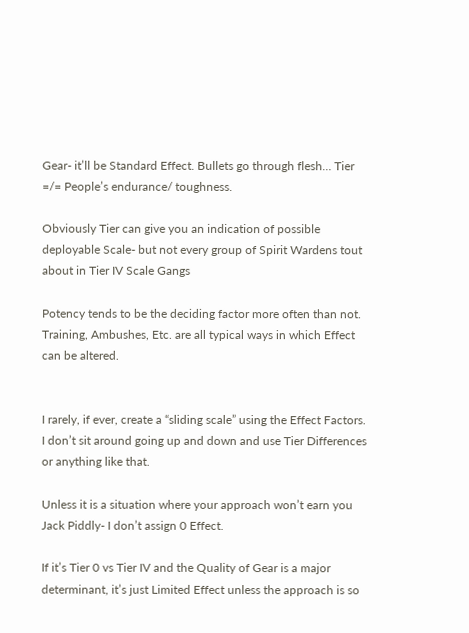Gear- it’ll be Standard Effect. Bullets go through flesh… Tier =/= People’s endurance/ toughness.

Obviously Tier can give you an indication of possible deployable Scale- but not every group of Spirit Wardens tout about in Tier IV Scale Gangs

Potency tends to be the deciding factor more often than not. Training, Ambushes, Etc. are all typical ways in which Effect can be altered.


I rarely, if ever, create a “sliding scale” using the Effect Factors. I don’t sit around going up and down and use Tier Differences or anything like that.

Unless it is a situation where your approach won’t earn you Jack Piddly- I don’t assign 0 Effect.

If it’s Tier 0 vs Tier IV and the Quality of Gear is a major determinant, it’s just Limited Effect unless the approach is so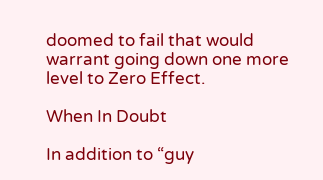doomed to fail that would warrant going down one more level to Zero Effect.

When In Doubt

In addition to “guy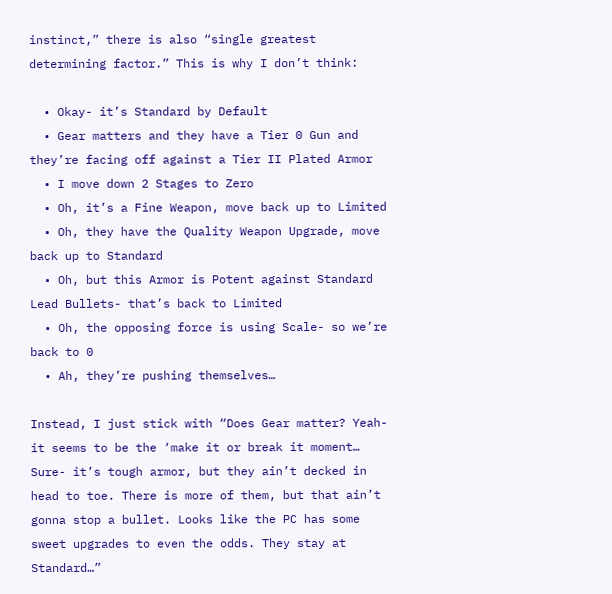instinct,” there is also “single greatest determining factor.” This is why I don’t think:

  • Okay- it’s Standard by Default
  • Gear matters and they have a Tier 0 Gun and they’re facing off against a Tier II Plated Armor
  • I move down 2 Stages to Zero
  • Oh, it’s a Fine Weapon, move back up to Limited
  • Oh, they have the Quality Weapon Upgrade, move back up to Standard
  • Oh, but this Armor is Potent against Standard Lead Bullets- that’s back to Limited
  • Oh, the opposing force is using Scale- so we’re back to 0
  • Ah, they’re pushing themselves…

Instead, I just stick with “Does Gear matter? Yeah- it seems to be the ‘make it or break it moment… Sure- it’s tough armor, but they ain’t decked in head to toe. There is more of them, but that ain’t gonna stop a bullet. Looks like the PC has some sweet upgrades to even the odds. They stay at Standard…”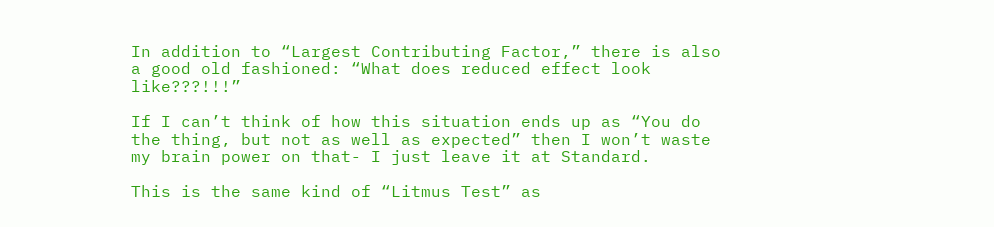In addition to “Largest Contributing Factor,” there is also a good old fashioned: “What does reduced effect look like???!!!”

If I can’t think of how this situation ends up as “You do the thing, but not as well as expected” then I won’t waste my brain power on that- I just leave it at Standard.

This is the same kind of “Litmus Test” as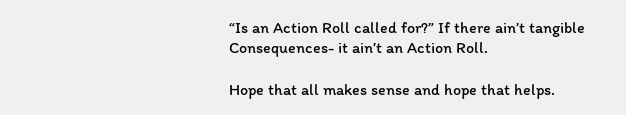“Is an Action Roll called for?” If there ain’t tangible Consequences- it ain’t an Action Roll.

Hope that all makes sense and hope that helps.